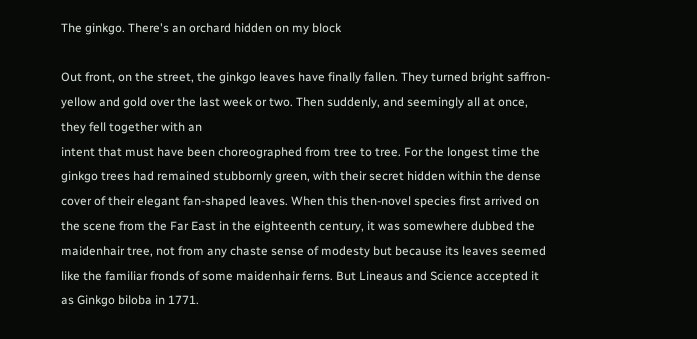The ginkgo. There's an orchard hidden on my block

Out front, on the street, the ginkgo leaves have finally fallen. They turned bright saffron-yellow and gold over the last week or two. Then suddenly, and seemingly all at once, they fell together with an
intent that must have been choreographed from tree to tree. For the longest time the ginkgo trees had remained stubbornly green, with their secret hidden within the dense cover of their elegant fan-shaped leaves. When this then-novel species first arrived on the scene from the Far East in the eighteenth century, it was somewhere dubbed the maidenhair tree, not from any chaste sense of modesty but because its leaves seemed like the familiar fronds of some maidenhair ferns. But Lineaus and Science accepted it as Ginkgo biloba in 1771.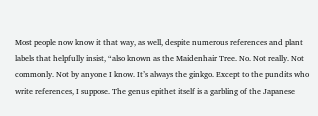Most people now know it that way, as well, despite numerous references and plant labels that helpfully insist, “also known as the Maidenhair Tree. No. Not really. Not commonly. Not by anyone I know. It’s always the ginkgo. Except to the pundits who write references, I suppose. The genus epithet itself is a garbling of the Japanese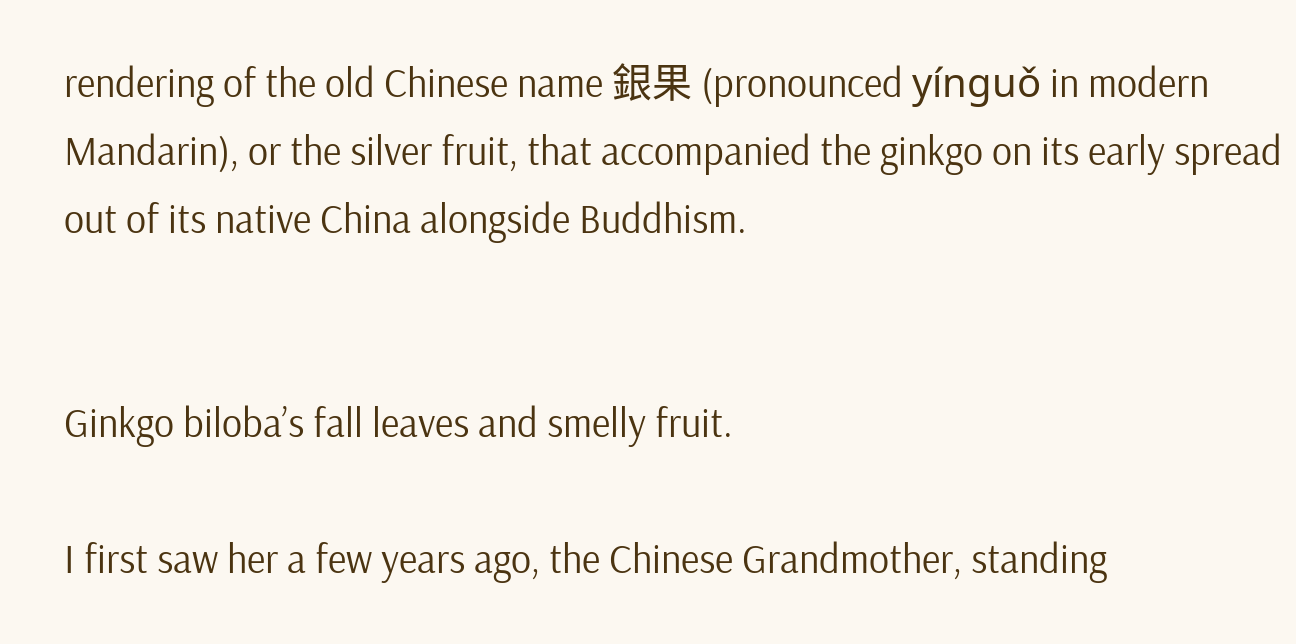rendering of the old Chinese name 銀果 (pronounced yínguǒ in modern Mandarin), or the silver fruit, that accompanied the ginkgo on its early spread out of its native China alongside Buddhism.


Ginkgo biloba’s fall leaves and smelly fruit.

I first saw her a few years ago, the Chinese Grandmother, standing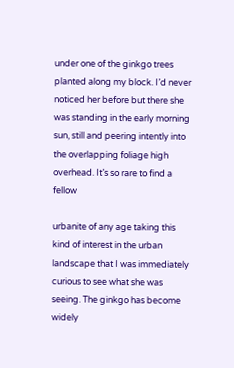under one of the ginkgo trees planted along my block. I’d never noticed her before but there she was standing in the early morning sun, still and peering intently into the overlapping foliage high overhead. It’s so rare to find a fellow

urbanite of any age taking this kind of interest in the urban landscape that I was immediately curious to see what she was seeing. The ginkgo has become widely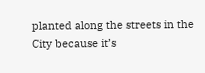planted along the streets in the City because it’s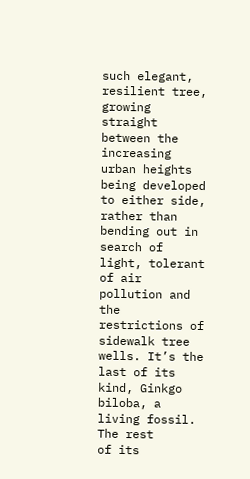such elegant, resilient tree, growing straight between the increasing urban heights being developed to either side, rather than bending out in search of light, tolerant of air pollution and the restrictions of sidewalk tree wells. It’s the last of its kind, Ginkgo biloba, a living fossil. The rest
of its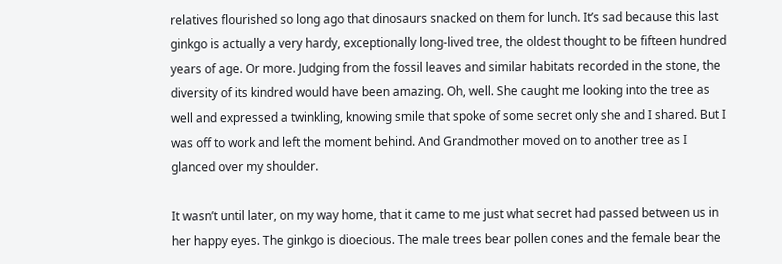relatives flourished so long ago that dinosaurs snacked on them for lunch. It’s sad because this last ginkgo is actually a very hardy, exceptionally long-lived tree, the oldest thought to be fifteen hundred years of age. Or more. Judging from the fossil leaves and similar habitats recorded in the stone, the diversity of its kindred would have been amazing. Oh, well. She caught me looking into the tree as well and expressed a twinkling, knowing smile that spoke of some secret only she and I shared. But I was off to work and left the moment behind. And Grandmother moved on to another tree as I glanced over my shoulder.

It wasn’t until later, on my way home, that it came to me just what secret had passed between us in her happy eyes. The ginkgo is dioecious. The male trees bear pollen cones and the female bear the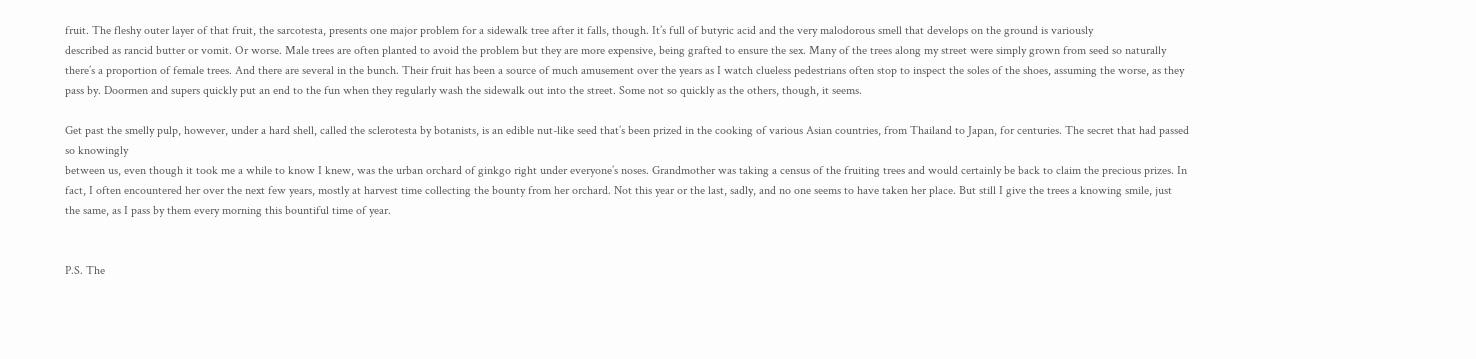fruit. The fleshy outer layer of that fruit, the sarcotesta, presents one major problem for a sidewalk tree after it falls, though. It’s full of butyric acid and the very malodorous smell that develops on the ground is variously
described as rancid butter or vomit. Or worse. Male trees are often planted to avoid the problem but they are more expensive, being grafted to ensure the sex. Many of the trees along my street were simply grown from seed so naturally there’s a proportion of female trees. And there are several in the bunch. Their fruit has been a source of much amusement over the years as I watch clueless pedestrians often stop to inspect the soles of the shoes, assuming the worse, as they pass by. Doormen and supers quickly put an end to the fun when they regularly wash the sidewalk out into the street. Some not so quickly as the others, though, it seems.

Get past the smelly pulp, however, under a hard shell, called the sclerotesta by botanists, is an edible nut-like seed that’s been prized in the cooking of various Asian countries, from Thailand to Japan, for centuries. The secret that had passed so knowingly
between us, even though it took me a while to know I knew, was the urban orchard of ginkgo right under everyone’s noses. Grandmother was taking a census of the fruiting trees and would certainly be back to claim the precious prizes. In fact, I often encountered her over the next few years, mostly at harvest time collecting the bounty from her orchard. Not this year or the last, sadly, and no one seems to have taken her place. But still I give the trees a knowing smile, just the same, as I pass by them every morning this bountiful time of year.


P.S. The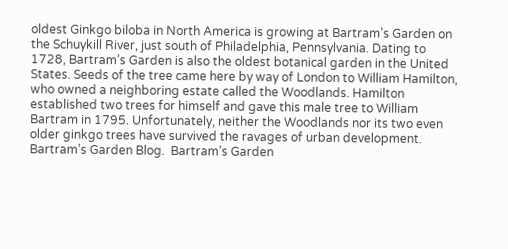oldest Ginkgo biloba in North America is growing at Bartram’s Garden on the Schuykill River, just south of Philadelphia, Pennsylvania. Dating to 1728, Bartram’s Garden is also the oldest botanical garden in the United States. Seeds of the tree came here by way of London to William Hamilton, who owned a neighboring estate called the Woodlands. Hamilton established two trees for himself and gave this male tree to William Bartram in 1795. Unfortunately, neither the Woodlands nor its two even older ginkgo trees have survived the ravages of urban development.  Bartram’s Garden Blog.  Bartram’s Garden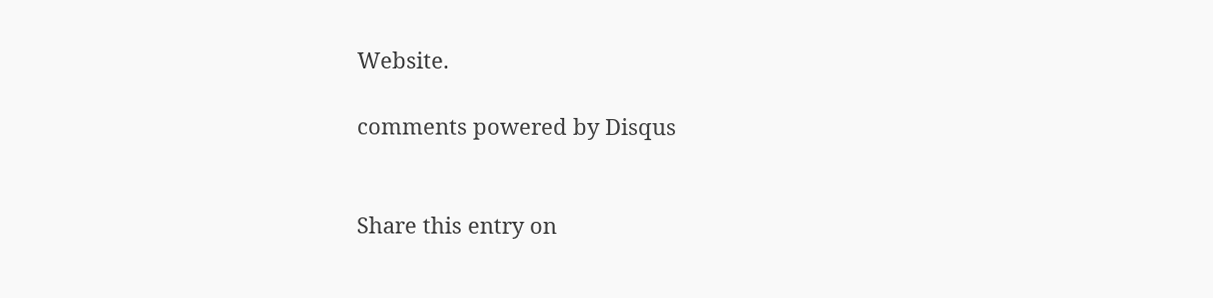Website.

comments powered by Disqus


Share this entry on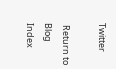Twitter

 Return to Blog Index